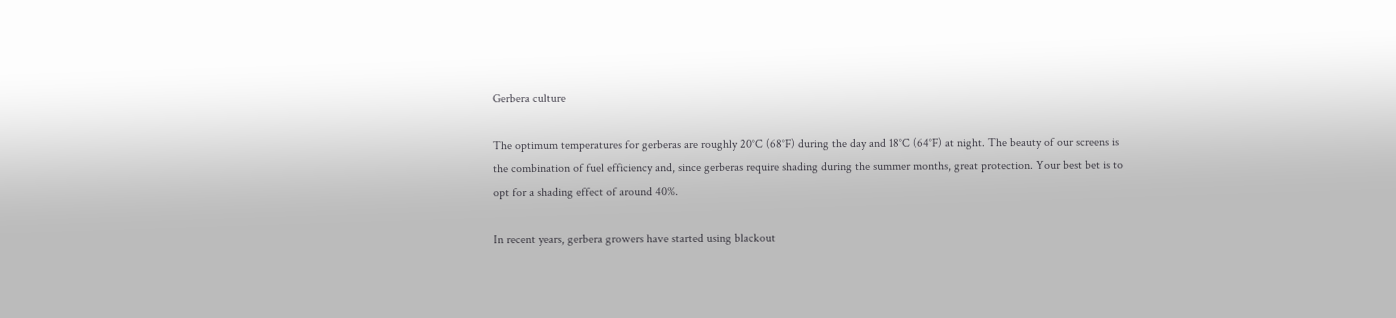Gerbera culture

The optimum temperatures for gerberas are roughly 20°C (68°F) during the day and 18°C (64°F) at night. The beauty of our screens is the combination of fuel efficiency and, since gerberas require shading during the summer months, great protection. Your best bet is to opt for a shading effect of around 40%.

In recent years, gerbera growers have started using blackout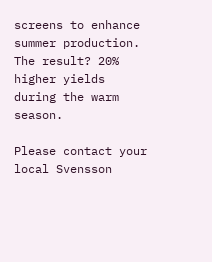screens to enhance summer production. The result? 20% higher yields during the warm season.

Please contact your local Svensson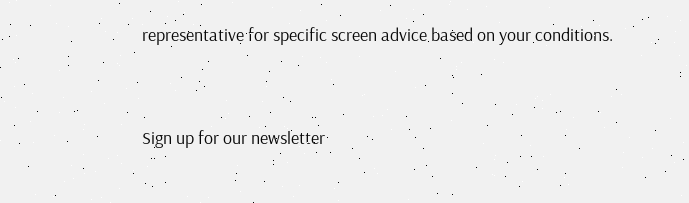representative for specific screen advice based on your conditions.


Sign up for our newsletter